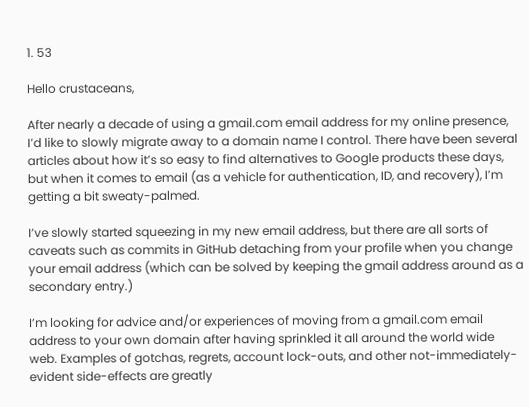1. 53

Hello crustaceans,

After nearly a decade of using a gmail.com email address for my online presence, I’d like to slowly migrate away to a domain name I control. There have been several articles about how it’s so easy to find alternatives to Google products these days, but when it comes to email (as a vehicle for authentication, ID, and recovery), I’m getting a bit sweaty-palmed.

I’ve slowly started squeezing in my new email address, but there are all sorts of caveats such as commits in GitHub detaching from your profile when you change your email address (which can be solved by keeping the gmail address around as a secondary entry.)

I’m looking for advice and/or experiences of moving from a gmail.com email address to your own domain after having sprinkled it all around the world wide web. Examples of gotchas, regrets, account lock-outs, and other not-immediately-evident side-effects are greatly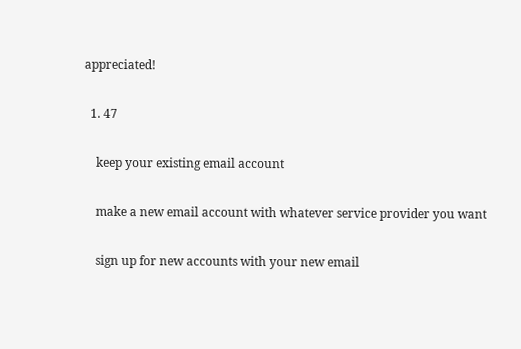appreciated!

  1. 47

    keep your existing email account

    make a new email account with whatever service provider you want

    sign up for new accounts with your new email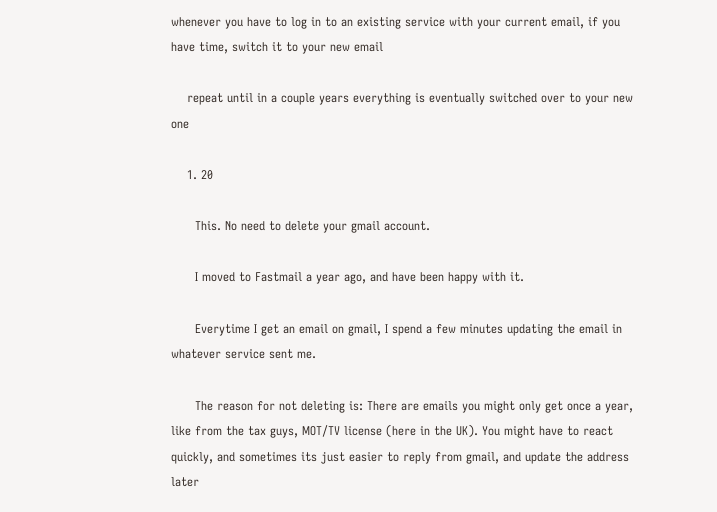whenever you have to log in to an existing service with your current email, if you have time, switch it to your new email

    repeat until in a couple years everything is eventually switched over to your new one

    1. 20

      This. No need to delete your gmail account.

      I moved to Fastmail a year ago, and have been happy with it.

      Everytime I get an email on gmail, I spend a few minutes updating the email in whatever service sent me.

      The reason for not deleting is: There are emails you might only get once a year, like from the tax guys, MOT/TV license (here in the UK). You might have to react quickly, and sometimes its just easier to reply from gmail, and update the address later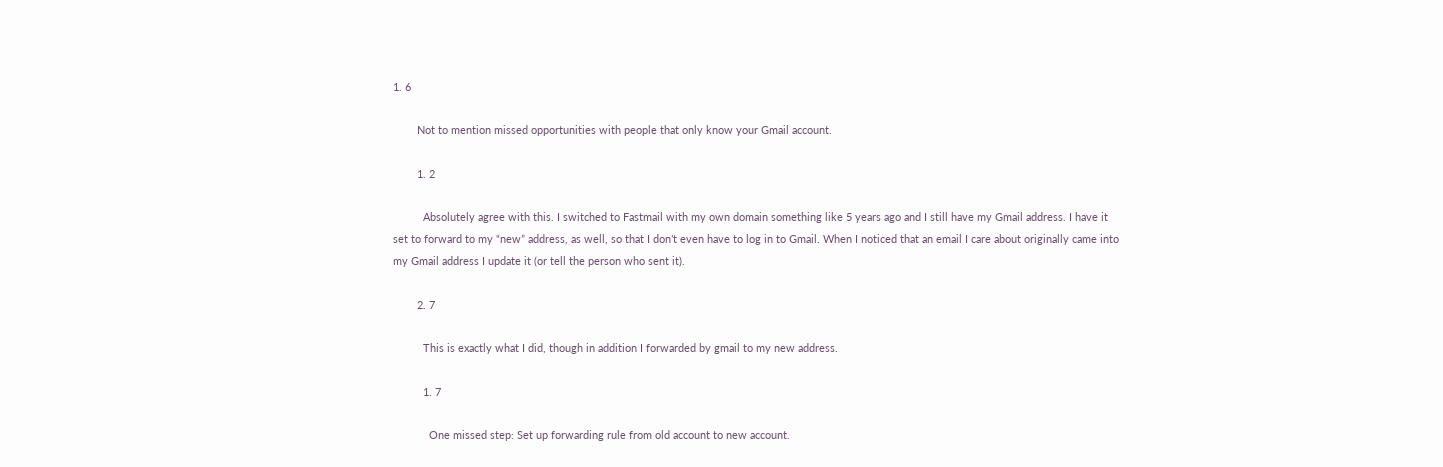1. 6

        Not to mention missed opportunities with people that only know your Gmail account.

        1. 2

          Absolutely agree with this. I switched to Fastmail with my own domain something like 5 years ago and I still have my Gmail address. I have it set to forward to my “new” address, as well, so that I don’t even have to log in to Gmail. When I noticed that an email I care about originally came into my Gmail address I update it (or tell the person who sent it).

        2. 7

          This is exactly what I did, though in addition I forwarded by gmail to my new address.

          1. 7

            One missed step: Set up forwarding rule from old account to new account.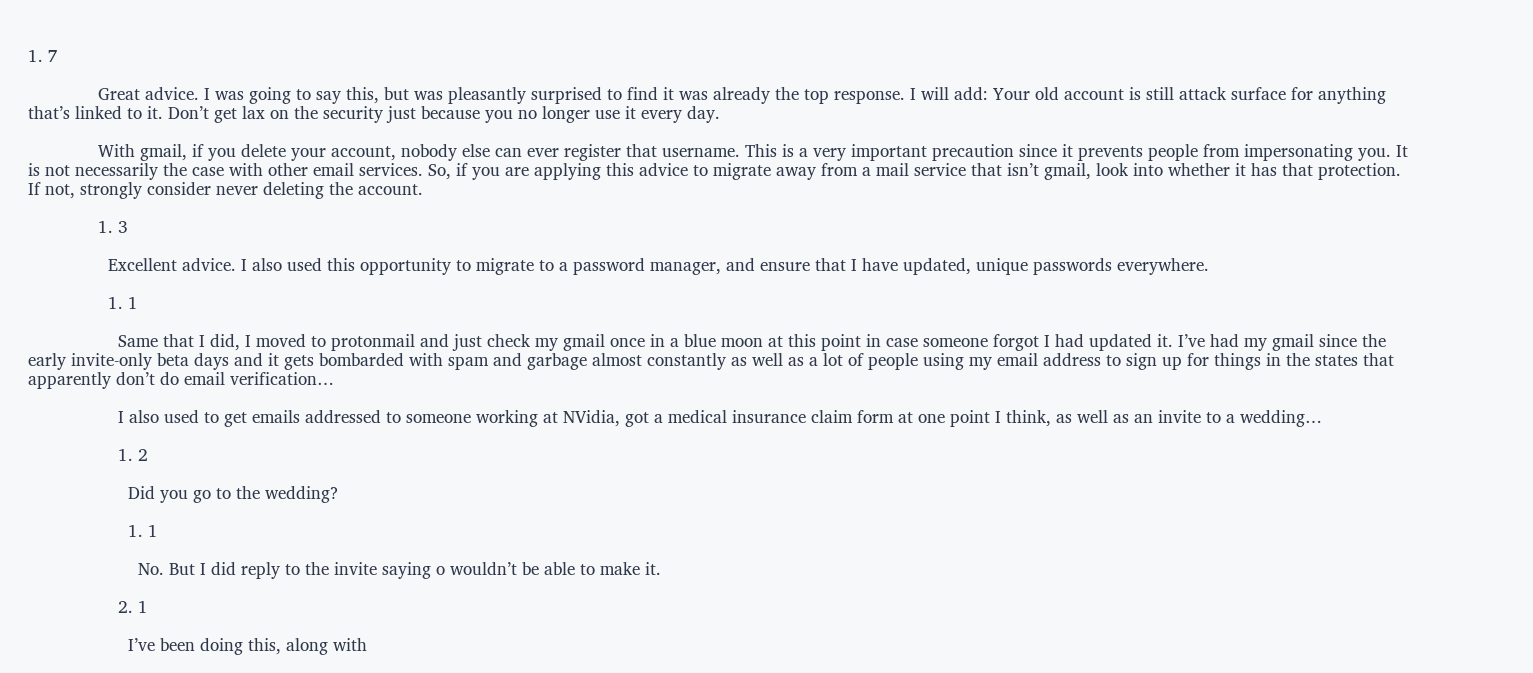1. 7

              Great advice. I was going to say this, but was pleasantly surprised to find it was already the top response. I will add: Your old account is still attack surface for anything that’s linked to it. Don’t get lax on the security just because you no longer use it every day.

              With gmail, if you delete your account, nobody else can ever register that username. This is a very important precaution since it prevents people from impersonating you. It is not necessarily the case with other email services. So, if you are applying this advice to migrate away from a mail service that isn’t gmail, look into whether it has that protection. If not, strongly consider never deleting the account.

              1. 3

                Excellent advice. I also used this opportunity to migrate to a password manager, and ensure that I have updated, unique passwords everywhere.

                1. 1

                  Same that I did, I moved to protonmail and just check my gmail once in a blue moon at this point in case someone forgot I had updated it. I’ve had my gmail since the early invite-only beta days and it gets bombarded with spam and garbage almost constantly as well as a lot of people using my email address to sign up for things in the states that apparently don’t do email verification…

                  I also used to get emails addressed to someone working at NVidia, got a medical insurance claim form at one point I think, as well as an invite to a wedding…

                  1. 2

                    Did you go to the wedding?

                    1. 1

                      No. But I did reply to the invite saying o wouldn’t be able to make it.

                  2. 1

                    I’ve been doing this, along with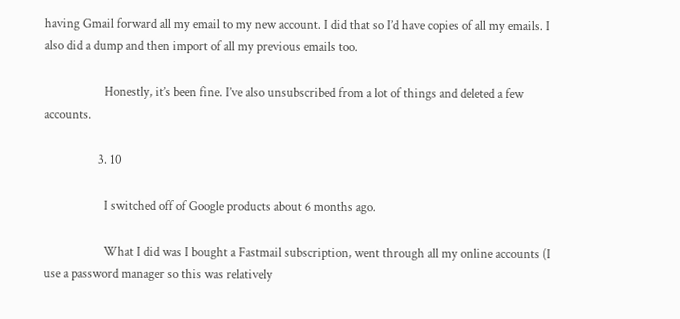having Gmail forward all my email to my new account. I did that so I’d have copies of all my emails. I also did a dump and then import of all my previous emails too.

                    Honestly, it’s been fine. I’ve also unsubscribed from a lot of things and deleted a few accounts.

                  3. 10

                    I switched off of Google products about 6 months ago.

                    What I did was I bought a Fastmail subscription, went through all my online accounts (I use a password manager so this was relatively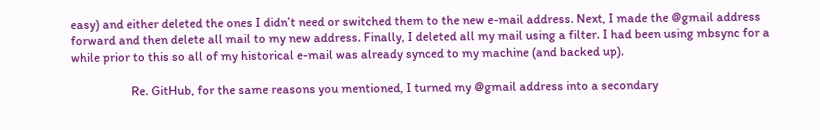easy) and either deleted the ones I didn’t need or switched them to the new e-mail address. Next, I made the @gmail address forward and then delete all mail to my new address. Finally, I deleted all my mail using a filter. I had been using mbsync for a while prior to this so all of my historical e-mail was already synced to my machine (and backed up).

                    Re. GitHub, for the same reasons you mentioned, I turned my @gmail address into a secondary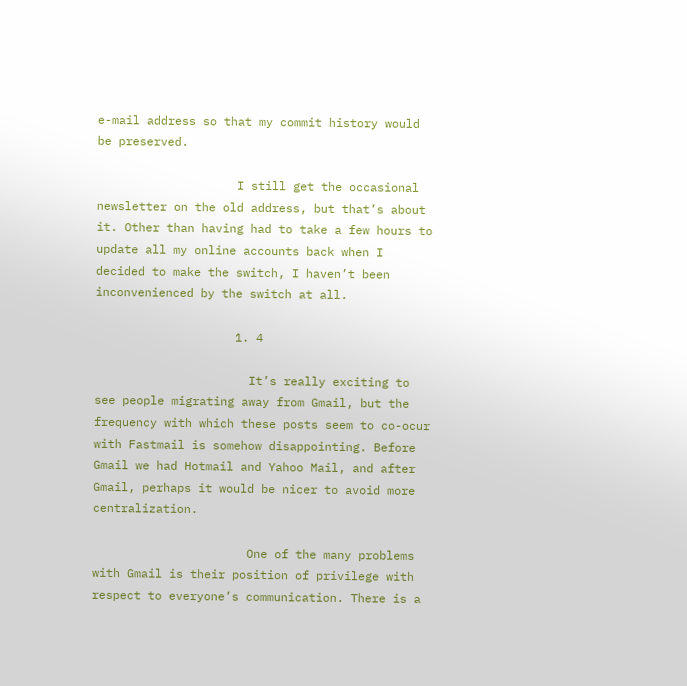e-mail address so that my commit history would be preserved.

                    I still get the occasional newsletter on the old address, but that’s about it. Other than having had to take a few hours to update all my online accounts back when I decided to make the switch, I haven’t been inconvenienced by the switch at all.

                    1. 4

                      It’s really exciting to see people migrating away from Gmail, but the frequency with which these posts seem to co-ocur with Fastmail is somehow disappointing. Before Gmail we had Hotmail and Yahoo Mail, and after Gmail, perhaps it would be nicer to avoid more centralization.

                      One of the many problems with Gmail is their position of privilege with respect to everyone’s communication. There is a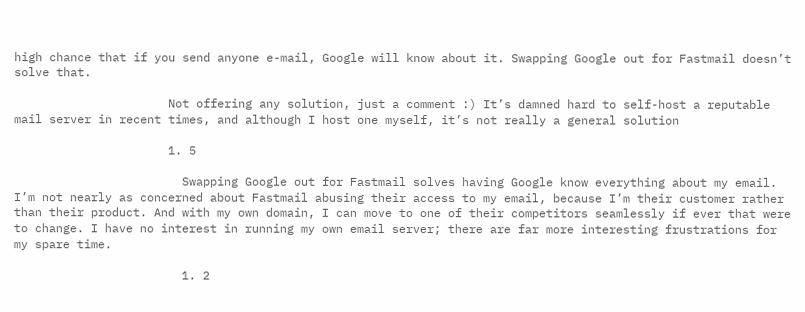high chance that if you send anyone e-mail, Google will know about it. Swapping Google out for Fastmail doesn’t solve that.

                      Not offering any solution, just a comment :) It’s damned hard to self-host a reputable mail server in recent times, and although I host one myself, it’s not really a general solution

                      1. 5

                        Swapping Google out for Fastmail solves having Google know everything about my email. I’m not nearly as concerned about Fastmail abusing their access to my email, because I’m their customer rather than their product. And with my own domain, I can move to one of their competitors seamlessly if ever that were to change. I have no interest in running my own email server; there are far more interesting frustrations for my spare time.

                        1. 2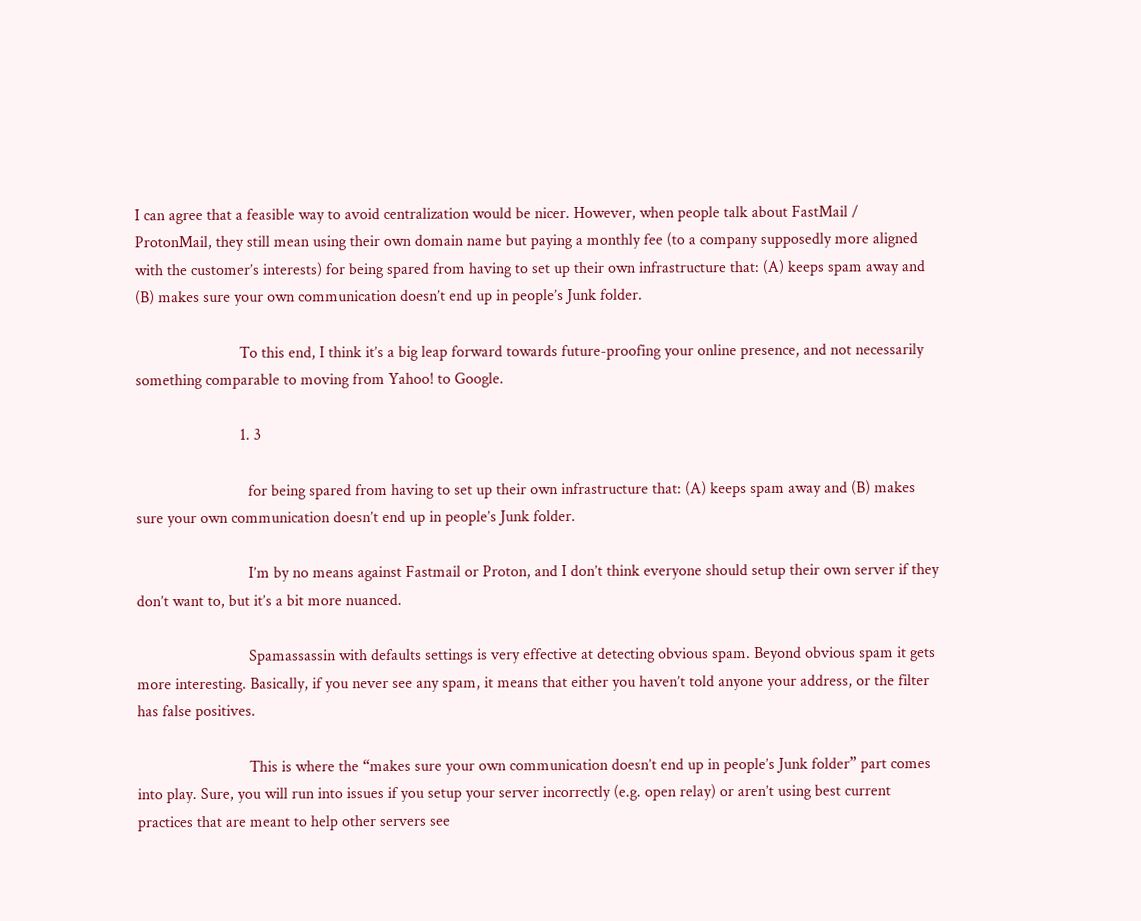I can agree that a feasible way to avoid centralization would be nicer. However, when people talk about FastMail / ProtonMail, they still mean using their own domain name but paying a monthly fee (to a company supposedly more aligned with the customer’s interests) for being spared from having to set up their own infrastructure that: (A) keeps spam away and (B) makes sure your own communication doesn’t end up in people’s Junk folder.

                          To this end, I think it’s a big leap forward towards future-proofing your online presence, and not necessarily something comparable to moving from Yahoo! to Google.

                          1. 3

                            for being spared from having to set up their own infrastructure that: (A) keeps spam away and (B) makes sure your own communication doesn’t end up in people’s Junk folder.

                            I’m by no means against Fastmail or Proton, and I don’t think everyone should setup their own server if they don’t want to, but it’s a bit more nuanced.

                            Spamassassin with defaults settings is very effective at detecting obvious spam. Beyond obvious spam it gets more interesting. Basically, if you never see any spam, it means that either you haven’t told anyone your address, or the filter has false positives.

                            This is where the “makes sure your own communication doesn’t end up in people’s Junk folder” part comes into play. Sure, you will run into issues if you setup your server incorrectly (e.g. open relay) or aren’t using best current practices that are meant to help other servers see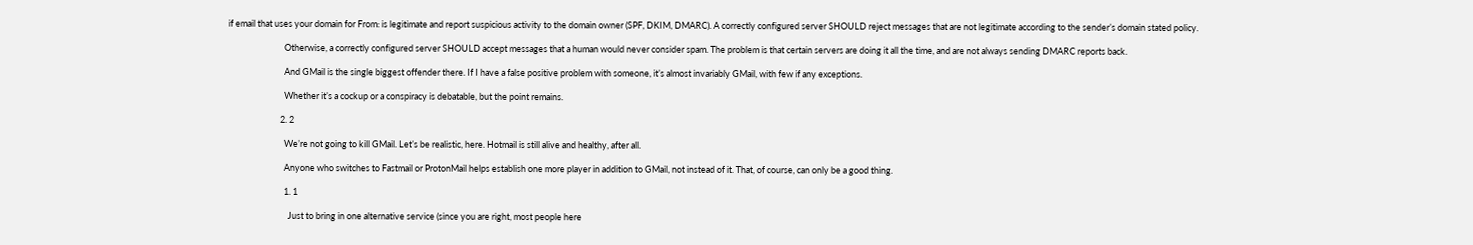if email that uses your domain for From: is legitimate and report suspicious activity to the domain owner (SPF, DKIM, DMARC). A correctly configured server SHOULD reject messages that are not legitimate according to the sender’s domain stated policy.

                            Otherwise, a correctly configured server SHOULD accept messages that a human would never consider spam. The problem is that certain servers are doing it all the time, and are not always sending DMARC reports back.

                            And GMail is the single biggest offender there. If I have a false positive problem with someone, it’s almost invariably GMail, with few if any exceptions.

                            Whether it’s a cockup or a conspiracy is debatable, but the point remains.

                          2. 2

                            We’re not going to kill GMail. Let’s be realistic, here. Hotmail is still alive and healthy, after all.

                            Anyone who switches to Fastmail or ProtonMail helps establish one more player in addition to GMail, not instead of it. That, of course, can only be a good thing.

                            1. 1

                              Just to bring in one alternative service (since you are right, most people here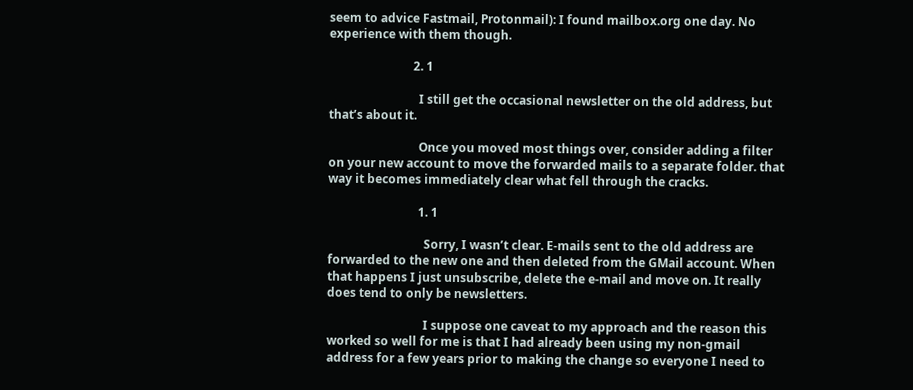seem to advice Fastmail, Protonmail): I found mailbox.org one day. No experience with them though.

                            2. 1

                              I still get the occasional newsletter on the old address, but that’s about it.

                              Once you moved most things over, consider adding a filter on your new account to move the forwarded mails to a separate folder. that way it becomes immediately clear what fell through the cracks.

                              1. 1

                                Sorry, I wasn’t clear. E-mails sent to the old address are forwarded to the new one and then deleted from the GMail account. When that happens I just unsubscribe, delete the e-mail and move on. It really does tend to only be newsletters.

                                I suppose one caveat to my approach and the reason this worked so well for me is that I had already been using my non-gmail address for a few years prior to making the change so everyone I need to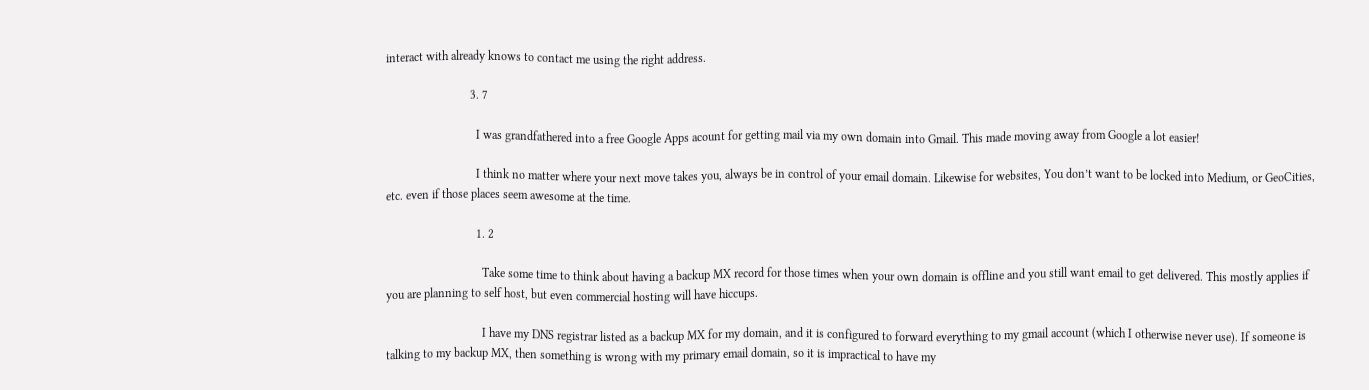interact with already knows to contact me using the right address.

                            3. 7

                              I was grandfathered into a free Google Apps acount for getting mail via my own domain into Gmail. This made moving away from Google a lot easier!

                              I think no matter where your next move takes you, always be in control of your email domain. Likewise for websites, You don’t want to be locked into Medium, or GeoCities, etc. even if those places seem awesome at the time.

                              1. 2

                                Take some time to think about having a backup MX record for those times when your own domain is offline and you still want email to get delivered. This mostly applies if you are planning to self host, but even commercial hosting will have hiccups.

                                I have my DNS registrar listed as a backup MX for my domain, and it is configured to forward everything to my gmail account (which I otherwise never use). If someone is talking to my backup MX, then something is wrong with my primary email domain, so it is impractical to have my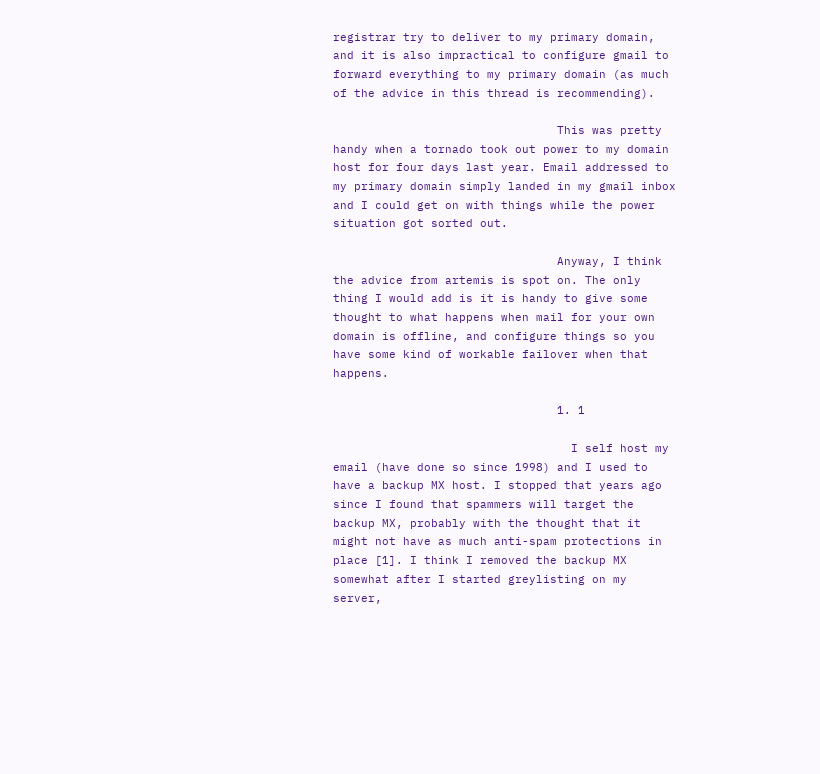registrar try to deliver to my primary domain, and it is also impractical to configure gmail to forward everything to my primary domain (as much of the advice in this thread is recommending).

                                This was pretty handy when a tornado took out power to my domain host for four days last year. Email addressed to my primary domain simply landed in my gmail inbox and I could get on with things while the power situation got sorted out.

                                Anyway, I think the advice from artemis is spot on. The only thing I would add is it is handy to give some thought to what happens when mail for your own domain is offline, and configure things so you have some kind of workable failover when that happens.

                                1. 1

                                  I self host my email (have done so since 1998) and I used to have a backup MX host. I stopped that years ago since I found that spammers will target the backup MX, probably with the thought that it might not have as much anti-spam protections in place [1]. I think I removed the backup MX somewhat after I started greylisting on my server,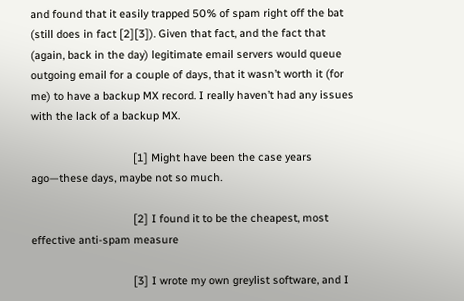and found that it easily trapped 50% of spam right off the bat (still does in fact [2][3]). Given that fact, and the fact that (again, back in the day) legitimate email servers would queue outgoing email for a couple of days, that it wasn’t worth it (for me) to have a backup MX record. I really haven’t had any issues with the lack of a backup MX.

                                  [1] Might have been the case years ago—these days, maybe not so much.

                                  [2] I found it to be the cheapest, most effective anti-spam measure

                                  [3] I wrote my own greylist software, and I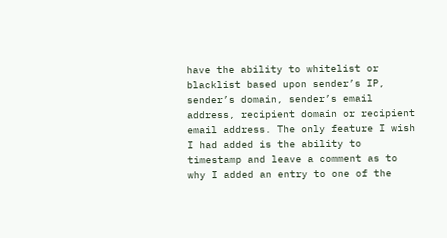have the ability to whitelist or blacklist based upon sender’s IP, sender’s domain, sender’s email address, recipient domain or recipient email address. The only feature I wish I had added is the ability to timestamp and leave a comment as to why I added an entry to one of the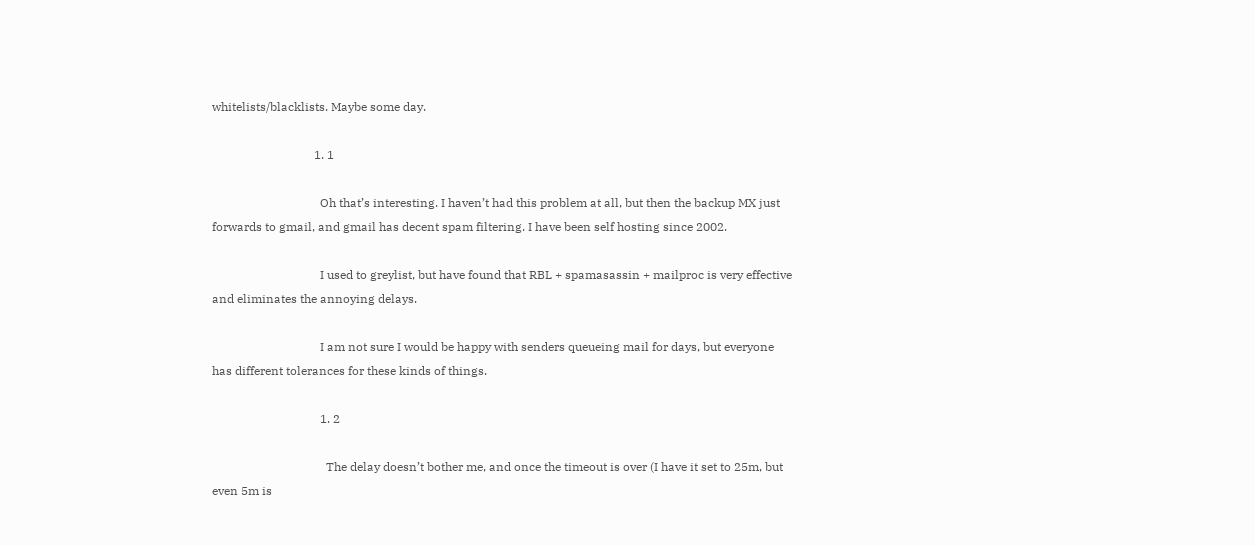whitelists/blacklists. Maybe some day.

                                  1. 1

                                    Oh that’s interesting. I haven’t had this problem at all, but then the backup MX just forwards to gmail, and gmail has decent spam filtering. I have been self hosting since 2002.

                                    I used to greylist, but have found that RBL + spamasassin + mailproc is very effective and eliminates the annoying delays.

                                    I am not sure I would be happy with senders queueing mail for days, but everyone has different tolerances for these kinds of things.

                                    1. 2

                                      The delay doesn’t bother me, and once the timeout is over (I have it set to 25m, but even 5m is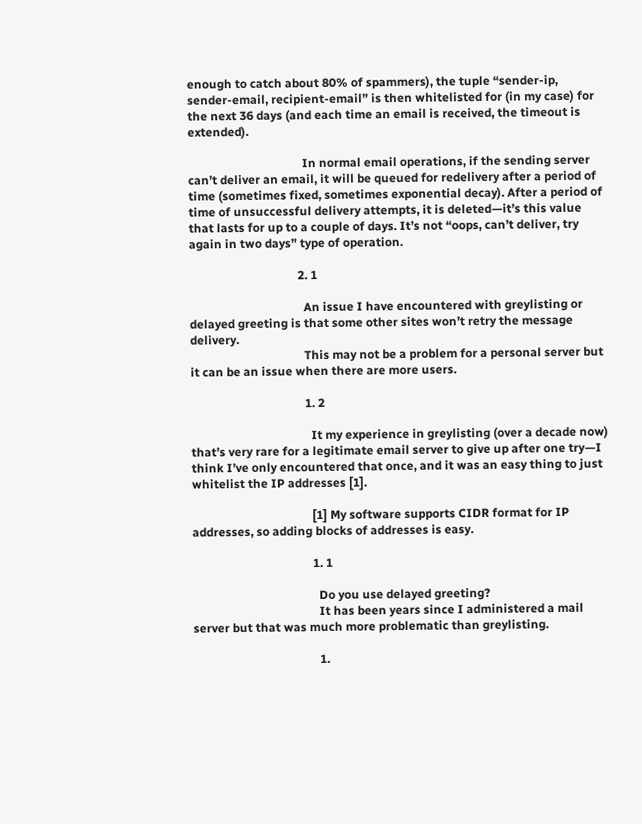enough to catch about 80% of spammers), the tuple “sender-ip, sender-email, recipient-email” is then whitelisted for (in my case) for the next 36 days (and each time an email is received, the timeout is extended).

                                      In normal email operations, if the sending server can’t deliver an email, it will be queued for redelivery after a period of time (sometimes fixed, sometimes exponential decay). After a period of time of unsuccessful delivery attempts, it is deleted—it’s this value that lasts for up to a couple of days. It’s not “oops, can’t deliver, try again in two days” type of operation.

                                    2. 1

                                      An issue I have encountered with greylisting or delayed greeting is that some other sites won’t retry the message delivery.
                                      This may not be a problem for a personal server but it can be an issue when there are more users.

                                      1. 2

                                        It my experience in greylisting (over a decade now) that’s very rare for a legitimate email server to give up after one try—I think I’ve only encountered that once, and it was an easy thing to just whitelist the IP addresses [1].

                                        [1] My software supports CIDR format for IP addresses, so adding blocks of addresses is easy.

                                        1. 1

                                          Do you use delayed greeting?
                                          It has been years since I administered a mail server but that was much more problematic than greylisting.

                                          1.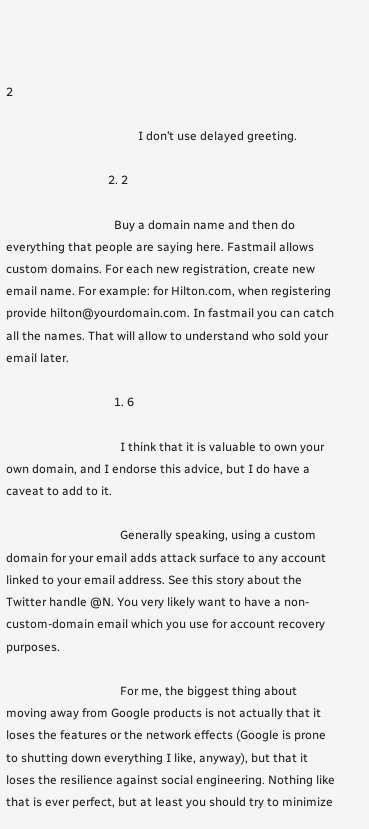2

                                            I don’t use delayed greeting.

                                  2. 2

                                    Buy a domain name and then do everything that people are saying here. Fastmail allows custom domains. For each new registration, create new email name. For example: for Hilton.com, when registering provide hilton@yourdomain.com. In fastmail you can catch all the names. That will allow to understand who sold your email later.

                                    1. 6

                                      I think that it is valuable to own your own domain, and I endorse this advice, but I do have a caveat to add to it.

                                      Generally speaking, using a custom domain for your email adds attack surface to any account linked to your email address. See this story about the Twitter handle @N. You very likely want to have a non-custom-domain email which you use for account recovery purposes.

                                      For me, the biggest thing about moving away from Google products is not actually that it loses the features or the network effects (Google is prone to shutting down everything I like, anyway), but that it loses the resilience against social engineering. Nothing like that is ever perfect, but at least you should try to minimize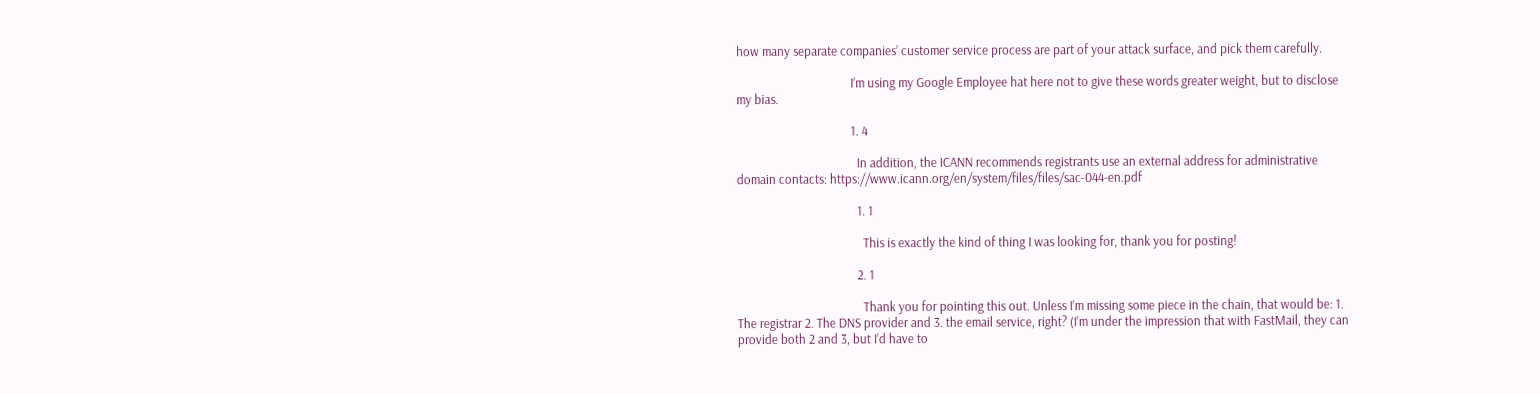how many separate companies’ customer service process are part of your attack surface, and pick them carefully.

                                      I’m using my Google Employee hat here not to give these words greater weight, but to disclose my bias.

                                      1. 4

                                        In addition, the ICANN recommends registrants use an external address for administrative domain contacts: https://www.icann.org/en/system/files/files/sac-044-en.pdf

                                        1. 1

                                          This is exactly the kind of thing I was looking for, thank you for posting!

                                        2. 1

                                          Thank you for pointing this out. Unless I’m missing some piece in the chain, that would be: 1. The registrar 2. The DNS provider and 3. the email service, right? (I’m under the impression that with FastMail, they can provide both 2 and 3, but I’d have to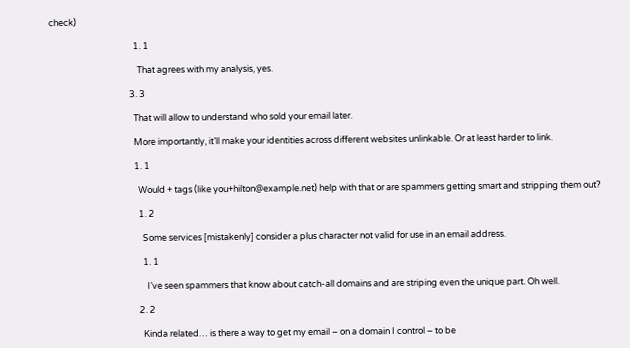check)

                                          1. 1

                                            That agrees with my analysis, yes.

                                        3. 3

                                          That will allow to understand who sold your email later.

                                          More importantly, it’ll make your identities across different websites unlinkable. Or at least harder to link.

                                          1. 1

                                            Would + tags (like you+hilton@example.net) help with that or are spammers getting smart and stripping them out?

                                            1. 2

                                              Some services [mistakenly] consider a plus character not valid for use in an email address.

                                              1. 1

                                                I’ve seen spammers that know about catch-all domains and are striping even the unique part. Oh well.

                                            2. 2

                                              Kinda related… is there a way to get my email – on a domain I control – to be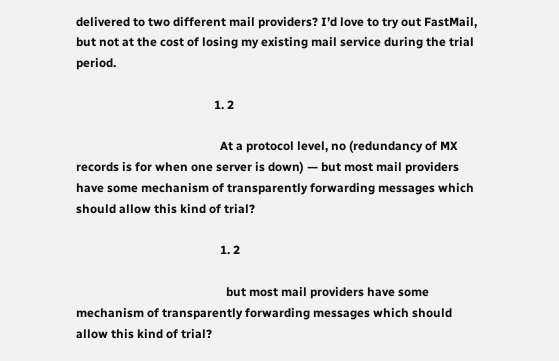delivered to two different mail providers? I’d love to try out FastMail, but not at the cost of losing my existing mail service during the trial period.

                                              1. 2

                                                At a protocol level, no (redundancy of MX records is for when one server is down) — but most mail providers have some mechanism of transparently forwarding messages which should allow this kind of trial?

                                                1. 2

                                                  but most mail providers have some mechanism of transparently forwarding messages which should allow this kind of trial?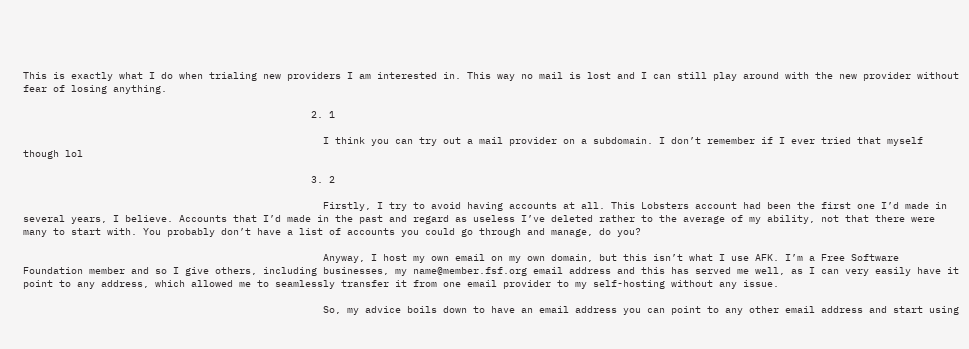This is exactly what I do when trialing new providers I am interested in. This way no mail is lost and I can still play around with the new provider without fear of losing anything.

                                                2. 1

                                                  I think you can try out a mail provider on a subdomain. I don’t remember if I ever tried that myself though lol

                                                3. 2

                                                  Firstly, I try to avoid having accounts at all. This Lobsters account had been the first one I’d made in several years, I believe. Accounts that I’d made in the past and regard as useless I’ve deleted rather to the average of my ability, not that there were many to start with. You probably don’t have a list of accounts you could go through and manage, do you?

                                                  Anyway, I host my own email on my own domain, but this isn’t what I use AFK. I’m a Free Software Foundation member and so I give others, including businesses, my name@member.fsf.org email address and this has served me well, as I can very easily have it point to any address, which allowed me to seamlessly transfer it from one email provider to my self-hosting without any issue.

                                                  So, my advice boils down to have an email address you can point to any other email address and start using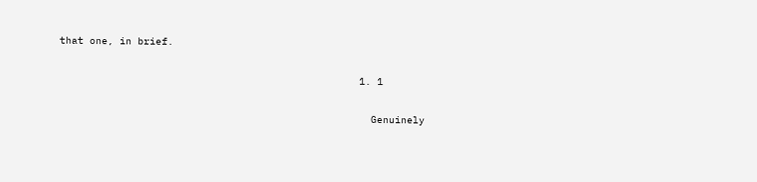that one, in brief.

                                                  1. 1

                                                    Genuinely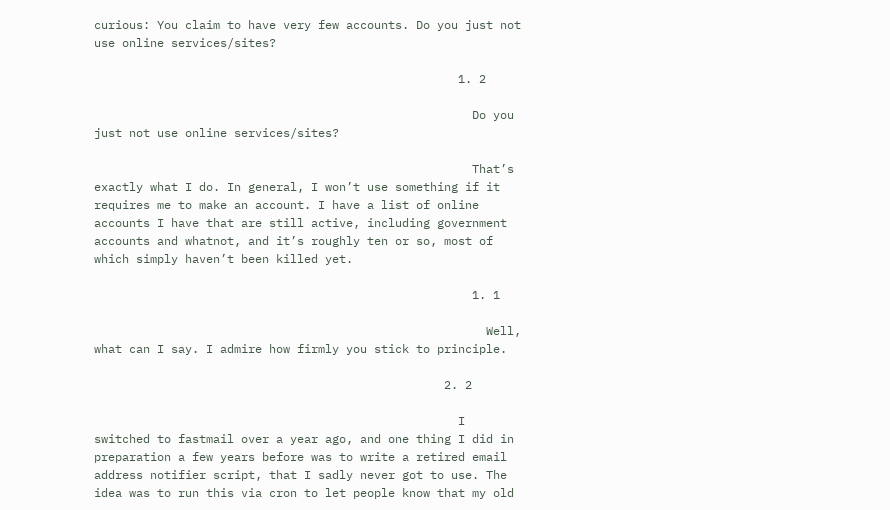curious: You claim to have very few accounts. Do you just not use online services/sites?

                                                    1. 2

                                                      Do you just not use online services/sites?

                                                      That’s exactly what I do. In general, I won’t use something if it requires me to make an account. I have a list of online accounts I have that are still active, including government accounts and whatnot, and it’s roughly ten or so, most of which simply haven’t been killed yet.

                                                      1. 1

                                                        Well, what can I say. I admire how firmly you stick to principle.

                                                  2. 2

                                                    I switched to fastmail over a year ago, and one thing I did in preparation a few years before was to write a retired email address notifier script, that I sadly never got to use. The idea was to run this via cron to let people know that my old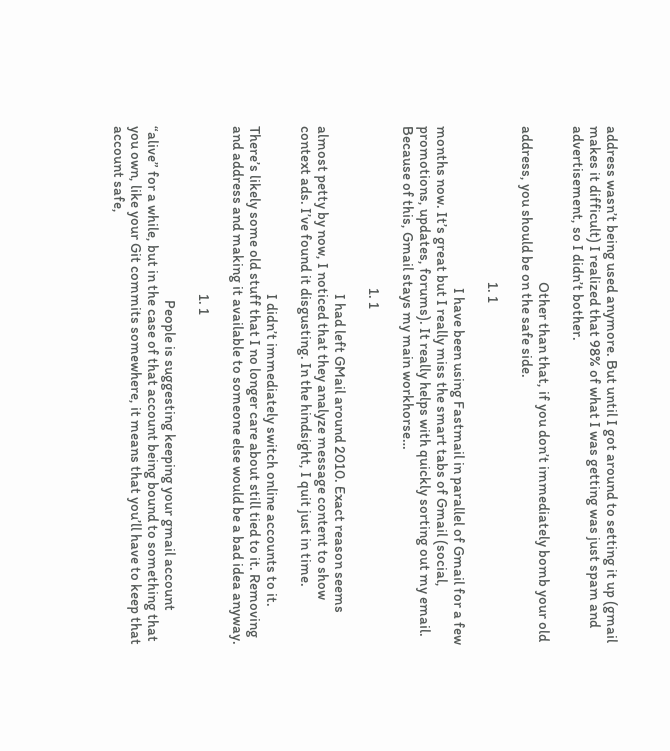address wasn’t being used anymore. But until I got around to setting it up (gmail makes it difficult) I realized that 98% of what I was getting was just spam and advertisement, so I didn’t bother.

                                                    Other than that, if you don’t immediately bomb your old address, you should be on the safe side.

                                                    1. 1

                                                      I have been using Fastmail in parallel of Gmail for a few months now. It’s great but I really miss the smart tabs of Gmail (social, promotions, updates, forums). It really helps with quickly sorting out my email. Because of this, Gmail stays my main workhorse…

                                                      1. 1

                                                        I had left GMail around 2010. Exact reason seems almost petty by now, I noticed that they analyze message content to show context ads. I’ve found it disgusting. In the hindsight, I quit just in time.

                                                        I didn’t immediately switch online accounts to it. There’s likely some old stuff that I no longer care about still tied to it. Removing and address and making it available to someone else would be a bad idea anyway.

                                                        1. 1

                                                          People is suggesting keeping your gmail account “alive” for a while, but in the case of that account being bound to something that you own, like your Git commits somewhere, it means that you’ll have to keep that account safe,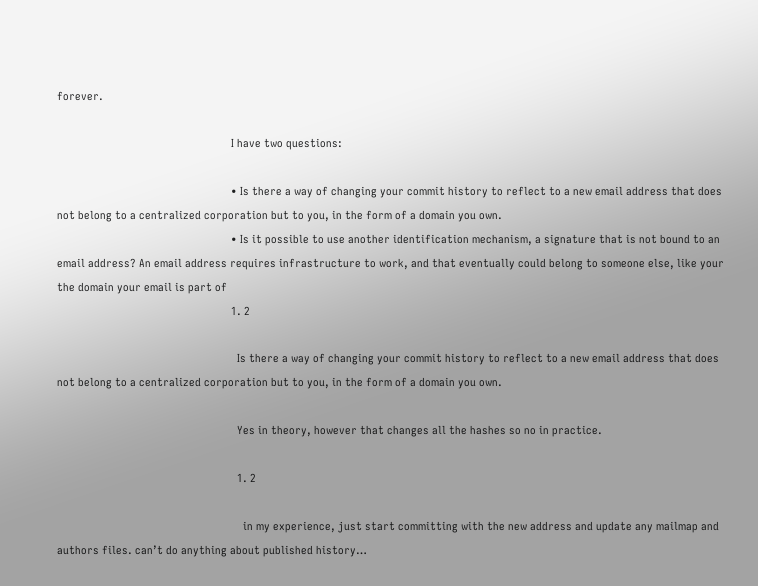forever.

                                                          I have two questions:

                                                          • Is there a way of changing your commit history to reflect to a new email address that does not belong to a centralized corporation but to you, in the form of a domain you own.
                                                          • Is it possible to use another identification mechanism, a signature that is not bound to an email address? An email address requires infrastructure to work, and that eventually could belong to someone else, like your the domain your email is part of
                                                          1. 2

                                                            Is there a way of changing your commit history to reflect to a new email address that does not belong to a centralized corporation but to you, in the form of a domain you own.

                                                            Yes in theory, however that changes all the hashes so no in practice.

                                                            1. 2

                                                              in my experience, just start committing with the new address and update any mailmap and authors files. can’t do anything about published history…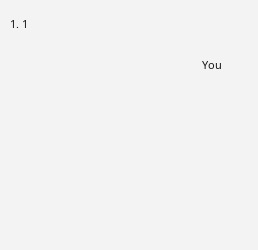1. 1

                                                                You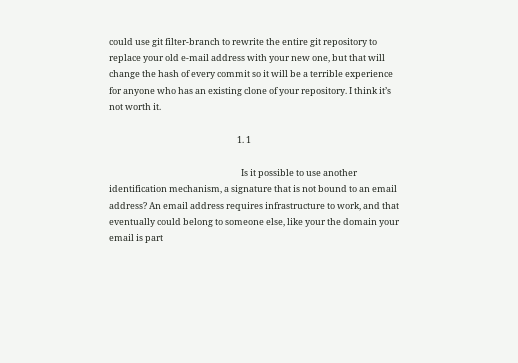could use git filter-branch to rewrite the entire git repository to replace your old e-mail address with your new one, but that will change the hash of every commit so it will be a terrible experience for anyone who has an existing clone of your repository. I think it’s not worth it.

                                                                1. 1

                                                                  Is it possible to use another identification mechanism, a signature that is not bound to an email address? An email address requires infrastructure to work, and that eventually could belong to someone else, like your the domain your email is part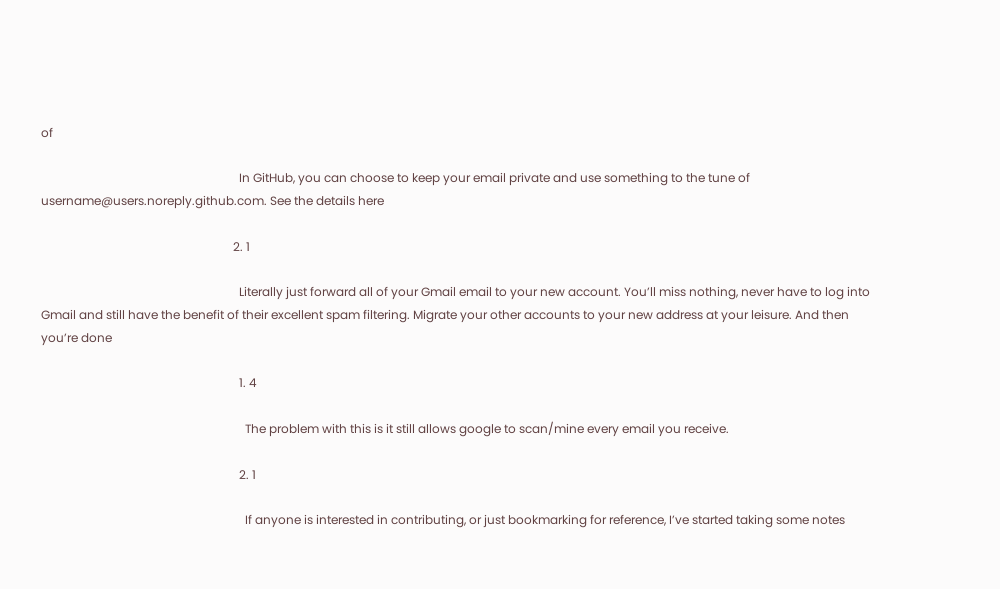of

                                                                  In GitHub, you can choose to keep your email private and use something to the tune of username@users.noreply.github.com. See the details here

                                                                2. 1

                                                                  Literally just forward all of your Gmail email to your new account. You’ll miss nothing, never have to log into Gmail and still have the benefit of their excellent spam filtering. Migrate your other accounts to your new address at your leisure. And then you’re done

                                                                  1. 4

                                                                    The problem with this is it still allows google to scan/mine every email you receive.

                                                                  2. 1

                                                                    If anyone is interested in contributing, or just bookmarking for reference, I’ve started taking some notes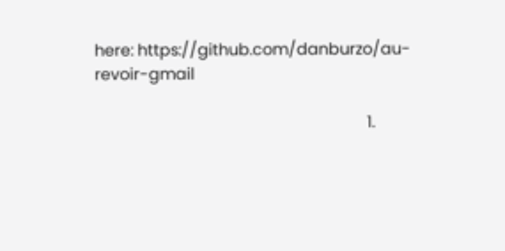here: https://github.com/danburzo/au-revoir-gmail

                                                                    1.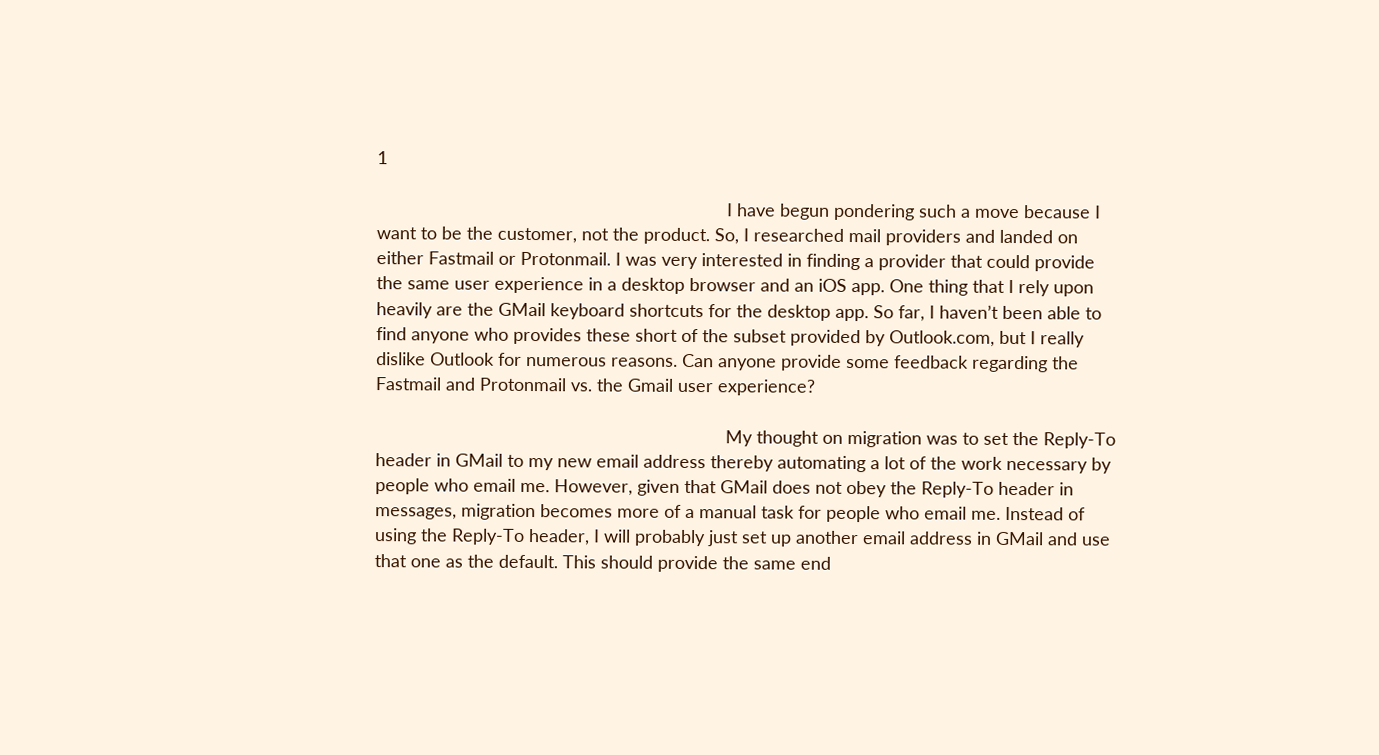1

                                                                      I have begun pondering such a move because I want to be the customer, not the product. So, I researched mail providers and landed on either Fastmail or Protonmail. I was very interested in finding a provider that could provide the same user experience in a desktop browser and an iOS app. One thing that I rely upon heavily are the GMail keyboard shortcuts for the desktop app. So far, I haven’t been able to find anyone who provides these short of the subset provided by Outlook.com, but I really dislike Outlook for numerous reasons. Can anyone provide some feedback regarding the Fastmail and Protonmail vs. the Gmail user experience?

                                                                      My thought on migration was to set the Reply-To header in GMail to my new email address thereby automating a lot of the work necessary by people who email me. However, given that GMail does not obey the Reply-To header in messages, migration becomes more of a manual task for people who email me. Instead of using the Reply-To header, I will probably just set up another email address in GMail and use that one as the default. This should provide the same end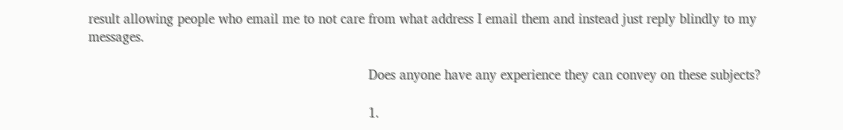result allowing people who email me to not care from what address I email them and instead just reply blindly to my messages.

                                                                      Does anyone have any experience they can convey on these subjects?

                                                                      1.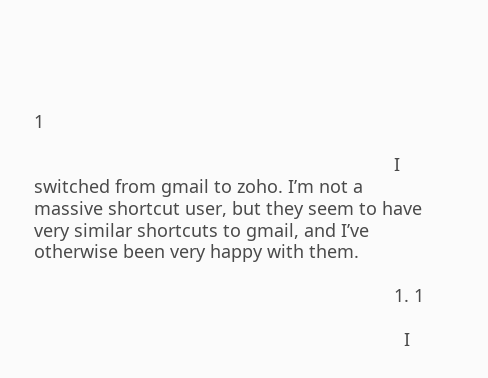1

                                                                        I switched from gmail to zoho. I’m not a massive shortcut user, but they seem to have very similar shortcuts to gmail, and I’ve otherwise been very happy with them.

                                                                        1. 1

                                                                          I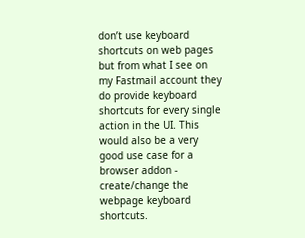don’t use keyboard shortcuts on web pages but from what I see on my Fastmail account they do provide keyboard shortcuts for every single action in the UI. This would also be a very good use case for a browser addon - create/change the webpage keyboard shortcuts.